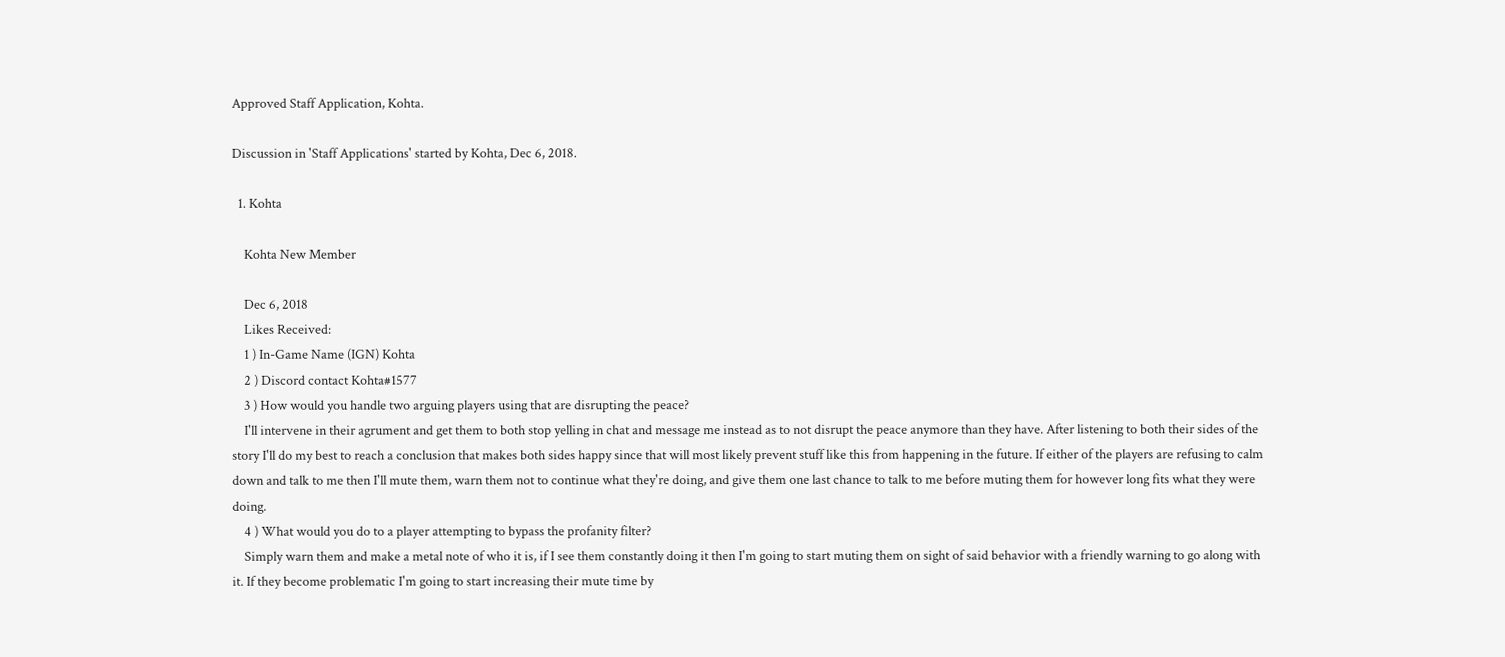Approved Staff Application, Kohta.

Discussion in 'Staff Applications' started by Kohta, Dec 6, 2018.

  1. Kohta

    Kohta New Member

    Dec 6, 2018
    Likes Received:
    1 ) In-Game Name (IGN) Kohta
    2 ) Discord contact Kohta#1577
    3 ) How would you handle two arguing players using that are disrupting the peace?
    I'll intervene in their agrument and get them to both stop yelling in chat and message me instead as to not disrupt the peace anymore than they have. After listening to both their sides of the story I'll do my best to reach a conclusion that makes both sides happy since that will most likely prevent stuff like this from happening in the future. If either of the players are refusing to calm down and talk to me then I'll mute them, warn them not to continue what they're doing, and give them one last chance to talk to me before muting them for however long fits what they were doing.
    4 ) What would you do to a player attempting to bypass the profanity filter?
    Simply warn them and make a metal note of who it is, if I see them constantly doing it then I'm going to start muting them on sight of said behavior with a friendly warning to go along with it. If they become problematic I'm going to start increasing their mute time by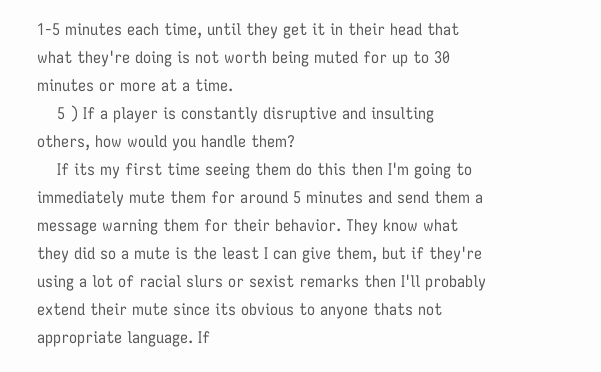1-5 minutes each time, until they get it in their head that what they're doing is not worth being muted for up to 30 minutes or more at a time.
    5 ) If a player is constantly disruptive and insulting others, how would you handle them?
    If its my first time seeing them do this then I'm going to immediately mute them for around 5 minutes and send them a message warning them for their behavior. They know what they did so a mute is the least I can give them, but if they're using a lot of racial slurs or sexist remarks then I'll probably extend their mute since its obvious to anyone thats not appropriate language. If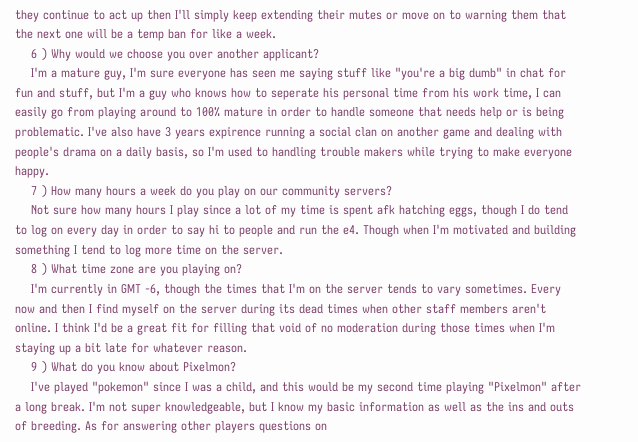they continue to act up then I'll simply keep extending their mutes or move on to warning them that the next one will be a temp ban for like a week.
    6 ) Why would we choose you over another applicant?
    I'm a mature guy, I'm sure everyone has seen me saying stuff like "you're a big dumb" in chat for fun and stuff, but I'm a guy who knows how to seperate his personal time from his work time, I can easily go from playing around to 100% mature in order to handle someone that needs help or is being problematic. I've also have 3 years expirence running a social clan on another game and dealing with people's drama on a daily basis, so I'm used to handling trouble makers while trying to make everyone happy.
    7 ) How many hours a week do you play on our community servers?
    Not sure how many hours I play since a lot of my time is spent afk hatching eggs, though I do tend to log on every day in order to say hi to people and run the e4. Though when I'm motivated and building something I tend to log more time on the server.
    8 ) What time zone are you playing on?
    I'm currently in GMT -6, though the times that I'm on the server tends to vary sometimes. Every now and then I find myself on the server during its dead times when other staff members aren't online. I think I'd be a great fit for filling that void of no moderation during those times when I'm staying up a bit late for whatever reason.
    9 ) What do you know about Pixelmon?
    I've played "pokemon" since I was a child, and this would be my second time playing "Pixelmon" after a long break. I'm not super knowledgeable, but I know my basic information as well as the ins and outs of breeding. As for answering other players questions on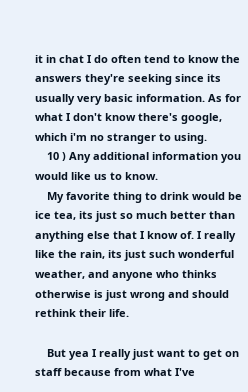it in chat I do often tend to know the answers they're seeking since its usually very basic information. As for what I don't know there's google, which i'm no stranger to using.
    10 ) Any additional information you would like us to know.
    My favorite thing to drink would be ice tea, its just so much better than anything else that I know of. I really like the rain, its just such wonderful weather, and anyone who thinks otherwise is just wrong and should rethink their life.

    But yea I really just want to get on staff because from what I've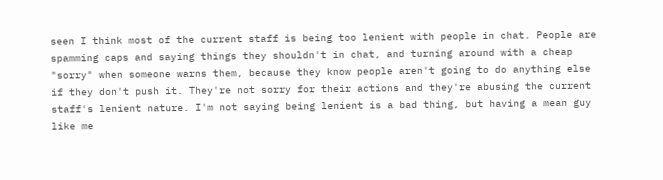seen I think most of the current staff is being too lenient with people in chat. People are spamming caps and saying things they shouldn't in chat, and turning around with a cheap "sorry" when someone warns them, because they know people aren't going to do anything else if they don't push it. They're not sorry for their actions and they're abusing the current staff's lenient nature. I'm not saying being lenient is a bad thing, but having a mean guy like me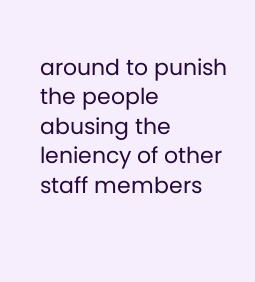around to punish the people abusing the leniency of other staff members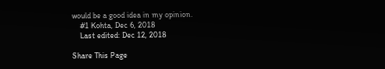would be a good idea in my opinion.
    #1 Kohta, Dec 6, 2018
    Last edited: Dec 12, 2018

Share This Page